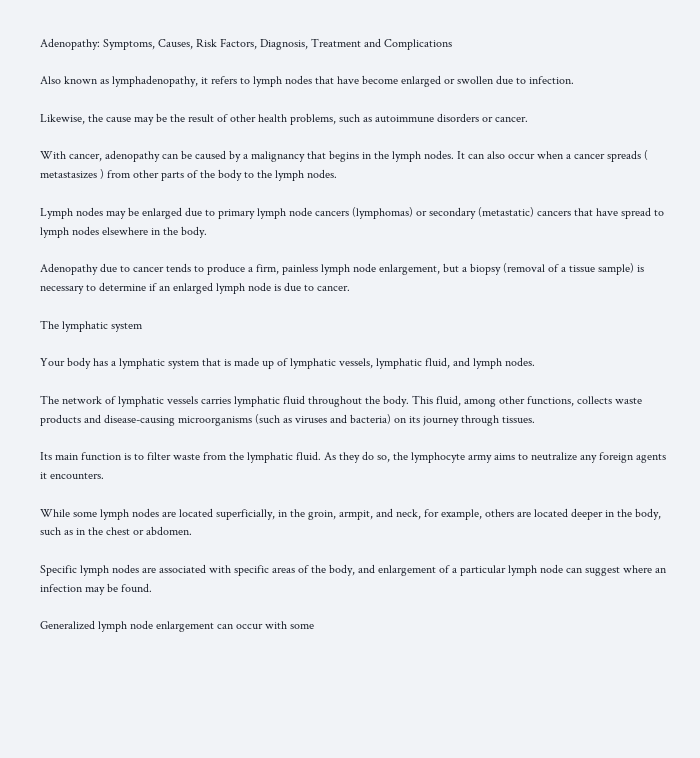Adenopathy: Symptoms, Causes, Risk Factors, Diagnosis, Treatment and Complications

Also known as lymphadenopathy, it refers to lymph nodes that have become enlarged or swollen due to infection.

Likewise, the cause may be the result of other health problems, such as autoimmune disorders or cancer.

With cancer, adenopathy can be caused by a malignancy that begins in the lymph nodes. It can also occur when a cancer spreads ( metastasizes ) from other parts of the body to the lymph nodes.

Lymph nodes may be enlarged due to primary lymph node cancers (lymphomas) or secondary (metastatic) cancers that have spread to lymph nodes elsewhere in the body.

Adenopathy due to cancer tends to produce a firm, painless lymph node enlargement, but a biopsy (removal of a tissue sample) is necessary to determine if an enlarged lymph node is due to cancer.

The lymphatic system

Your body has a lymphatic system that is made up of lymphatic vessels, lymphatic fluid, and lymph nodes.

The network of lymphatic vessels carries lymphatic fluid throughout the body. This fluid, among other functions, collects waste products and disease-causing microorganisms (such as viruses and bacteria) on its journey through tissues.

Its main function is to filter waste from the lymphatic fluid. As they do so, the lymphocyte army aims to neutralize any foreign agents it encounters.

While some lymph nodes are located superficially, in the groin, armpit, and neck, for example, others are located deeper in the body, such as in the chest or abdomen.

Specific lymph nodes are associated with specific areas of the body, and enlargement of a particular lymph node can suggest where an infection may be found.

Generalized lymph node enlargement can occur with some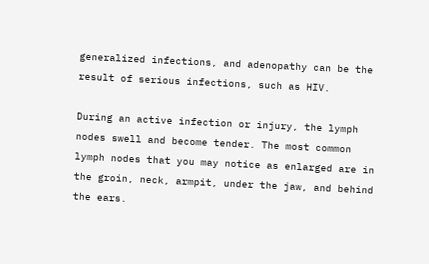generalized infections, and adenopathy can be the result of serious infections, such as HIV.

During an active infection or injury, the lymph nodes swell and become tender. The most common lymph nodes that you may notice as enlarged are in the groin, neck, armpit, under the jaw, and behind the ears.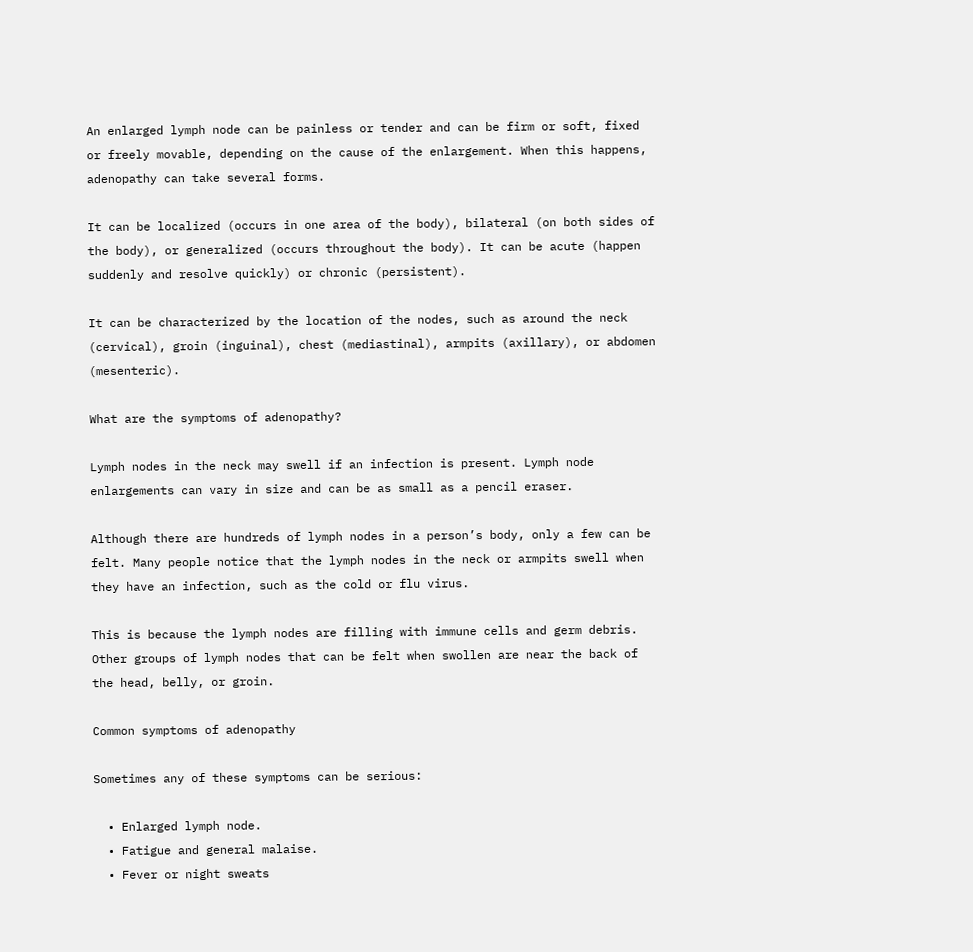An enlarged lymph node can be painless or tender and can be firm or soft, fixed or freely movable, depending on the cause of the enlargement. When this happens, adenopathy can take several forms.

It can be localized (occurs in one area of the body), bilateral (on both sides of the body), or generalized (occurs throughout the body). It can be acute (happen suddenly and resolve quickly) or chronic (persistent).

It can be characterized by the location of the nodes, such as around the neck (cervical), groin (inguinal), chest (mediastinal), armpits (axillary), or abdomen (mesenteric).

What are the symptoms of adenopathy?

Lymph nodes in the neck may swell if an infection is present. Lymph node enlargements can vary in size and can be as small as a pencil eraser.

Although there are hundreds of lymph nodes in a person’s body, only a few can be felt. Many people notice that the lymph nodes in the neck or armpits swell when they have an infection, such as the cold or flu virus.

This is because the lymph nodes are filling with immune cells and germ debris. Other groups of lymph nodes that can be felt when swollen are near the back of the head, belly, or groin.

Common symptoms of adenopathy

Sometimes any of these symptoms can be serious:

  • Enlarged lymph node.
  • Fatigue and general malaise.
  • Fever or night sweats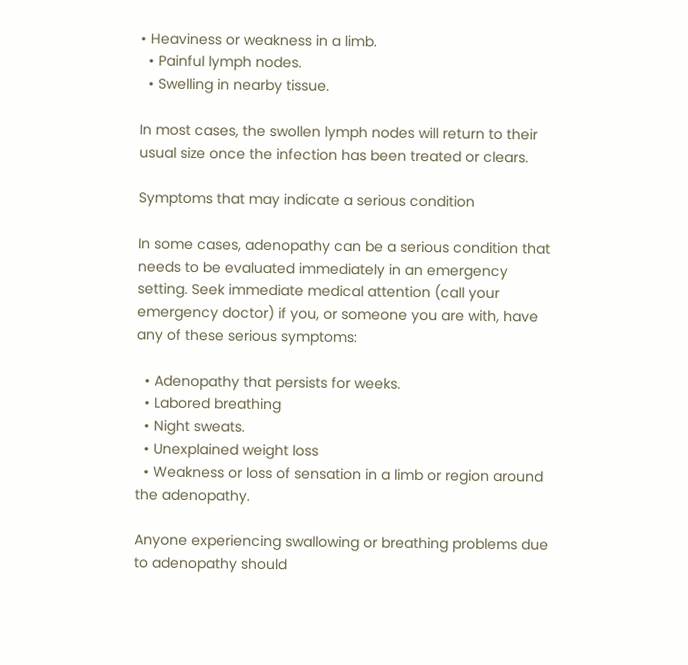• Heaviness or weakness in a limb.
  • Painful lymph nodes.
  • Swelling in nearby tissue.

In most cases, the swollen lymph nodes will return to their usual size once the infection has been treated or clears.

Symptoms that may indicate a serious condition

In some cases, adenopathy can be a serious condition that needs to be evaluated immediately in an emergency setting. Seek immediate medical attention (call your emergency doctor) if you, or someone you are with, have any of these serious symptoms:

  • Adenopathy that persists for weeks.
  • Labored breathing
  • Night sweats.
  • Unexplained weight loss
  • Weakness or loss of sensation in a limb or region around the adenopathy.

Anyone experiencing swallowing or breathing problems due to adenopathy should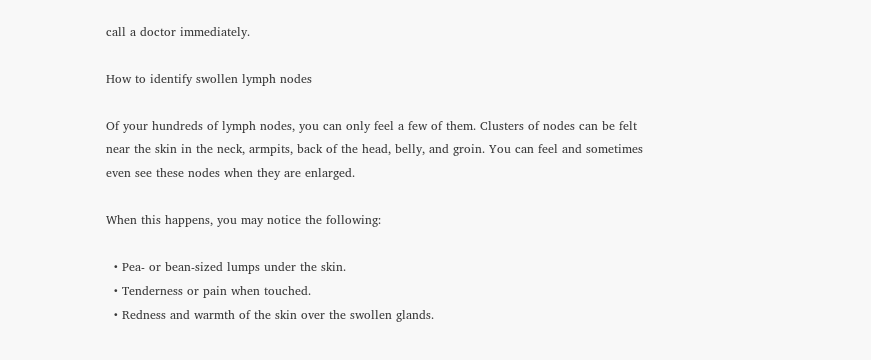call a doctor immediately.

How to identify swollen lymph nodes

Of your hundreds of lymph nodes, you can only feel a few of them. Clusters of nodes can be felt near the skin in the neck, armpits, back of the head, belly, and groin. You can feel and sometimes even see these nodes when they are enlarged.

When this happens, you may notice the following:

  • Pea- or bean-sized lumps under the skin.
  • Tenderness or pain when touched.
  • Redness and warmth of the skin over the swollen glands.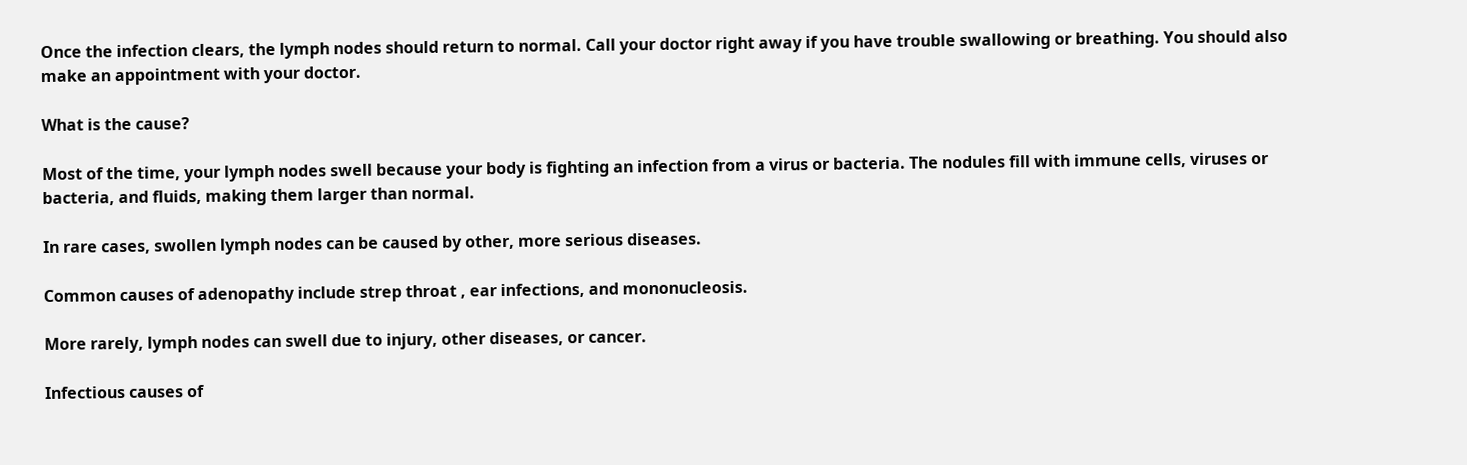Once the infection clears, the lymph nodes should return to normal. Call your doctor right away if you have trouble swallowing or breathing. You should also make an appointment with your doctor.

What is the cause?

Most of the time, your lymph nodes swell because your body is fighting an infection from a virus or bacteria. The nodules fill with immune cells, viruses or bacteria, and fluids, making them larger than normal.

In rare cases, swollen lymph nodes can be caused by other, more serious diseases.

Common causes of adenopathy include strep throat , ear infections, and mononucleosis.

More rarely, lymph nodes can swell due to injury, other diseases, or cancer.

Infectious causes of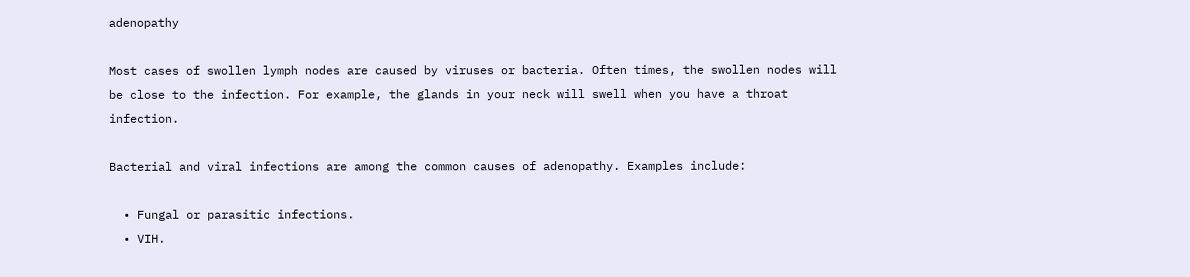adenopathy

Most cases of swollen lymph nodes are caused by viruses or bacteria. Often times, the swollen nodes will be close to the infection. For example, the glands in your neck will swell when you have a throat infection.

Bacterial and viral infections are among the common causes of adenopathy. Examples include:

  • Fungal or parasitic infections.
  • VIH.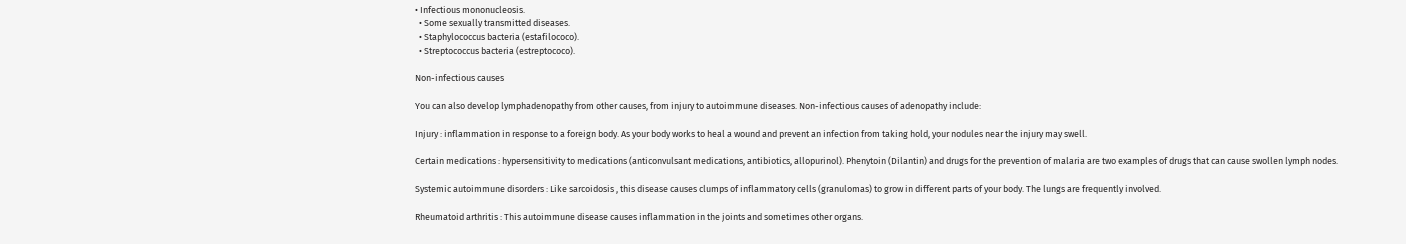• Infectious mononucleosis.
  • Some sexually transmitted diseases.
  • Staphylococcus bacteria (estafilococo).
  • Streptococcus bacteria (estreptococo).

Non-infectious causes

You can also develop lymphadenopathy from other causes, from injury to autoimmune diseases. Non-infectious causes of adenopathy include:

Injury : inflammation in response to a foreign body. As your body works to heal a wound and prevent an infection from taking hold, your nodules near the injury may swell.

Certain medications : hypersensitivity to medications (anticonvulsant medications, antibiotics, allopurinol). Phenytoin (Dilantin) and drugs for the prevention of malaria are two examples of drugs that can cause swollen lymph nodes.

Systemic autoimmune disorders : Like sarcoidosis , this disease causes clumps of inflammatory cells (granulomas) to grow in different parts of your body. The lungs are frequently involved.

Rheumatoid arthritis : This autoimmune disease causes inflammation in the joints and sometimes other organs.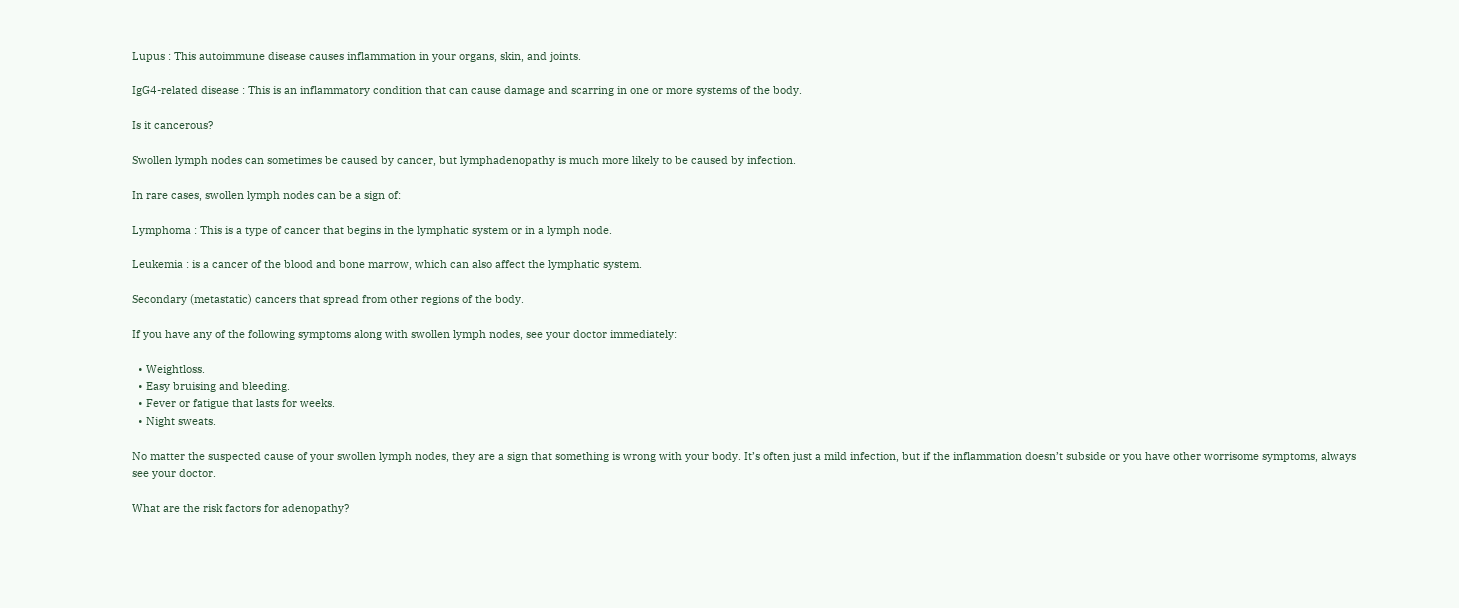Lupus : This autoimmune disease causes inflammation in your organs, skin, and joints.

IgG4-related disease : This is an inflammatory condition that can cause damage and scarring in one or more systems of the body.

Is it cancerous?

Swollen lymph nodes can sometimes be caused by cancer, but lymphadenopathy is much more likely to be caused by infection.

In rare cases, swollen lymph nodes can be a sign of:

Lymphoma : This is a type of cancer that begins in the lymphatic system or in a lymph node.

Leukemia : is a cancer of the blood and bone marrow, which can also affect the lymphatic system.

Secondary (metastatic) cancers that spread from other regions of the body.

If you have any of the following symptoms along with swollen lymph nodes, see your doctor immediately:

  • Weightloss.
  • Easy bruising and bleeding.
  • Fever or fatigue that lasts for weeks.
  • Night sweats.

No matter the suspected cause of your swollen lymph nodes, they are a sign that something is wrong with your body. It’s often just a mild infection, but if the inflammation doesn’t subside or you have other worrisome symptoms, always see your doctor.

What are the risk factors for adenopathy?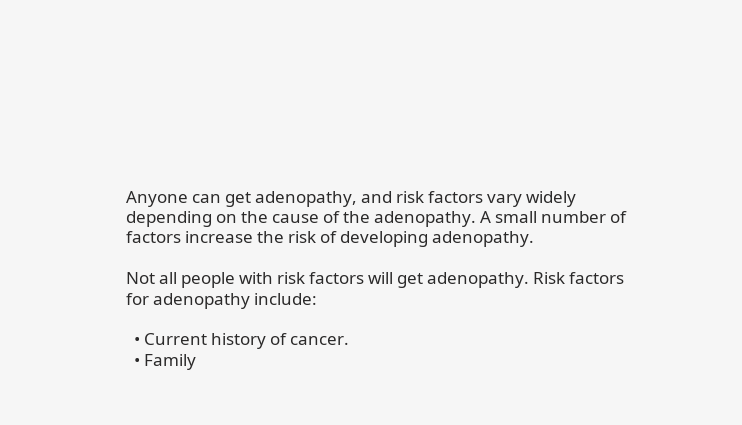Anyone can get adenopathy, and risk factors vary widely depending on the cause of the adenopathy. A small number of factors increase the risk of developing adenopathy.

Not all people with risk factors will get adenopathy. Risk factors for adenopathy include:

  • Current history of cancer.
  • Family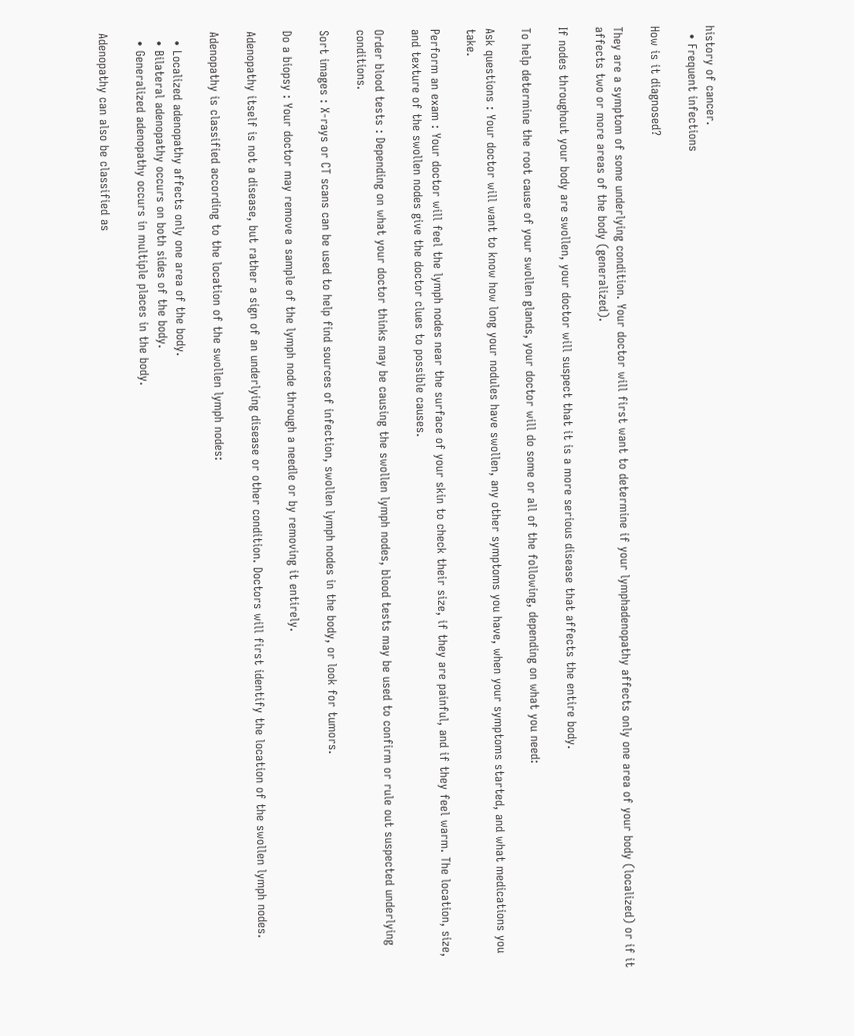history of cancer.
  • Frequent infections

How is it diagnosed?

They are a symptom of some underlying condition. Your doctor will first want to determine if your lymphadenopathy affects only one area of your body (localized) or if it affects two or more areas of the body (generalized).

If nodes throughout your body are swollen, your doctor will suspect that it is a more serious disease that affects the entire body.

To help determine the root cause of your swollen glands, your doctor will do some or all of the following, depending on what you need:

Ask questions : Your doctor will want to know how long your nodules have swollen, any other symptoms you have, when your symptoms started, and what medications you take.

Perform an exam : Your doctor will feel the lymph nodes near the surface of your skin to check their size, if they are painful, and if they feel warm. The location, size, and texture of the swollen nodes give the doctor clues to possible causes.

Order blood tests : Depending on what your doctor thinks may be causing the swollen lymph nodes, blood tests may be used to confirm or rule out suspected underlying conditions.

Sort images : X-rays or CT scans can be used to help find sources of infection, swollen lymph nodes in the body, or look for tumors.

Do a biopsy : Your doctor may remove a sample of the lymph node through a needle or by removing it entirely.

Adenopathy itself is not a disease, but rather a sign of an underlying disease or other condition. Doctors will first identify the location of the swollen lymph nodes.

Adenopathy is classified according to the location of the swollen lymph nodes:

  • Localized adenopathy affects only one area of the body.
  • Bilateral adenopathy occurs on both sides of the body.
  • Generalized adenopathy occurs in multiple places in the body.

Adenopathy can also be classified as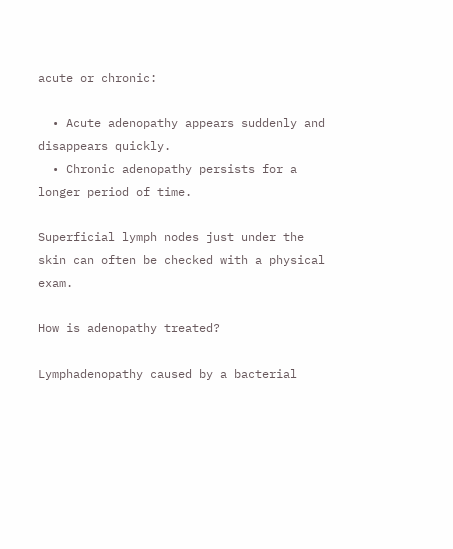acute or chronic:

  • Acute adenopathy appears suddenly and disappears quickly.
  • Chronic adenopathy persists for a longer period of time.

Superficial lymph nodes just under the skin can often be checked with a physical exam.

How is adenopathy treated?

Lymphadenopathy caused by a bacterial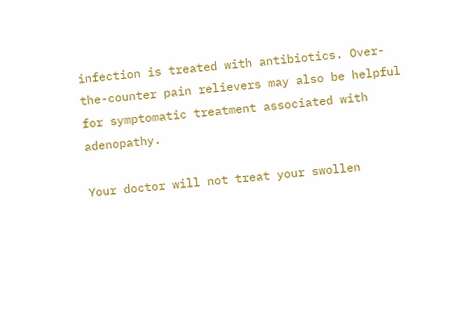infection is treated with antibiotics. Over-the-counter pain relievers may also be helpful for symptomatic treatment associated with adenopathy.

Your doctor will not treat your swollen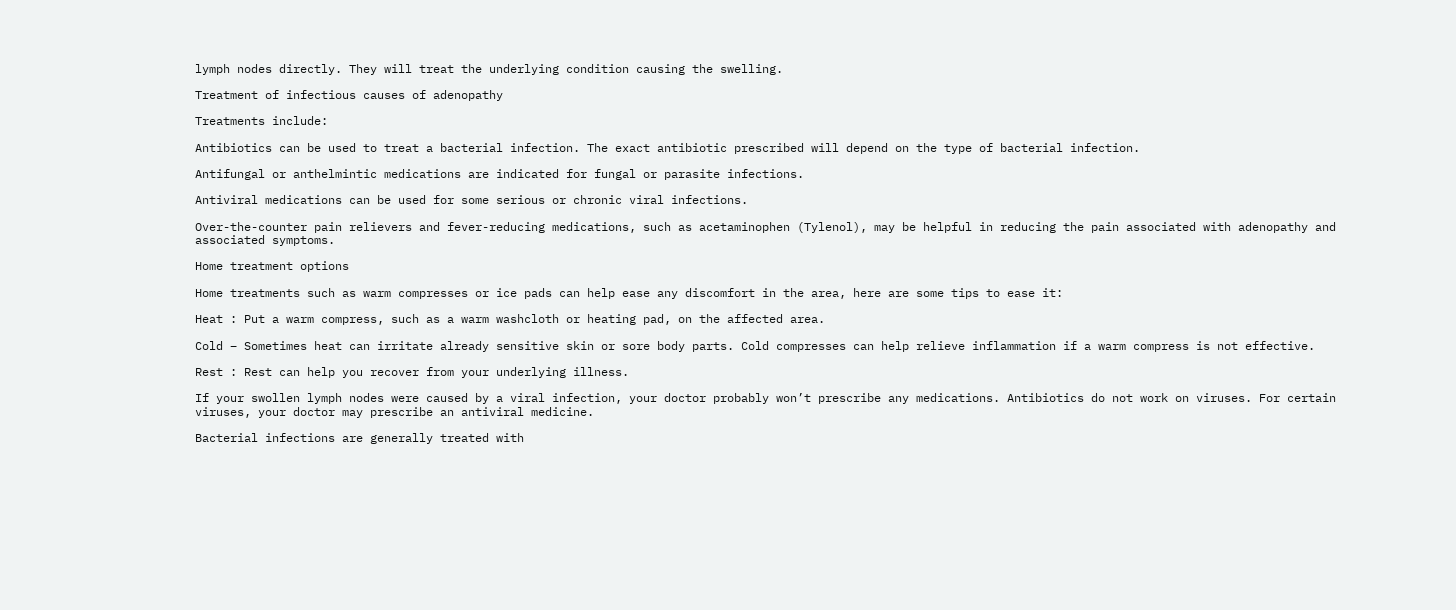lymph nodes directly. They will treat the underlying condition causing the swelling.

Treatment of infectious causes of adenopathy

Treatments include:

Antibiotics can be used to treat a bacterial infection. The exact antibiotic prescribed will depend on the type of bacterial infection.

Antifungal or anthelmintic medications are indicated for fungal or parasite infections.

Antiviral medications can be used for some serious or chronic viral infections.

Over-the-counter pain relievers and fever-reducing medications, such as acetaminophen (Tylenol), may be helpful in reducing the pain associated with adenopathy and associated symptoms.

Home treatment options

Home treatments such as warm compresses or ice pads can help ease any discomfort in the area, here are some tips to ease it:

Heat : Put a warm compress, such as a warm washcloth or heating pad, on the affected area.

Cold – Sometimes heat can irritate already sensitive skin or sore body parts. Cold compresses can help relieve inflammation if a warm compress is not effective.

Rest : Rest can help you recover from your underlying illness.

If your swollen lymph nodes were caused by a viral infection, your doctor probably won’t prescribe any medications. Antibiotics do not work on viruses. For certain viruses, your doctor may prescribe an antiviral medicine.

Bacterial infections are generally treated with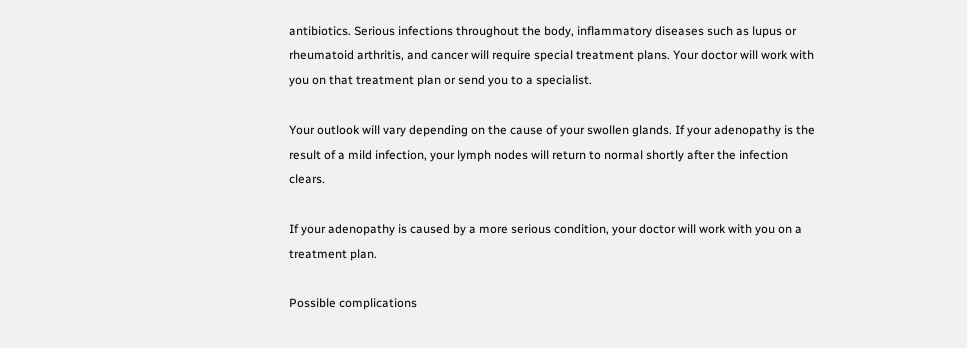antibiotics. Serious infections throughout the body, inflammatory diseases such as lupus or rheumatoid arthritis, and cancer will require special treatment plans. Your doctor will work with you on that treatment plan or send you to a specialist.

Your outlook will vary depending on the cause of your swollen glands. If your adenopathy is the result of a mild infection, your lymph nodes will return to normal shortly after the infection clears.

If your adenopathy is caused by a more serious condition, your doctor will work with you on a treatment plan.

Possible complications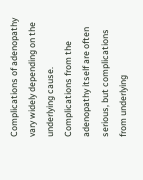Complications of adenopathy vary widely depending on the underlying cause. Complications from the adenopathy itself are often serious, but complications from underlying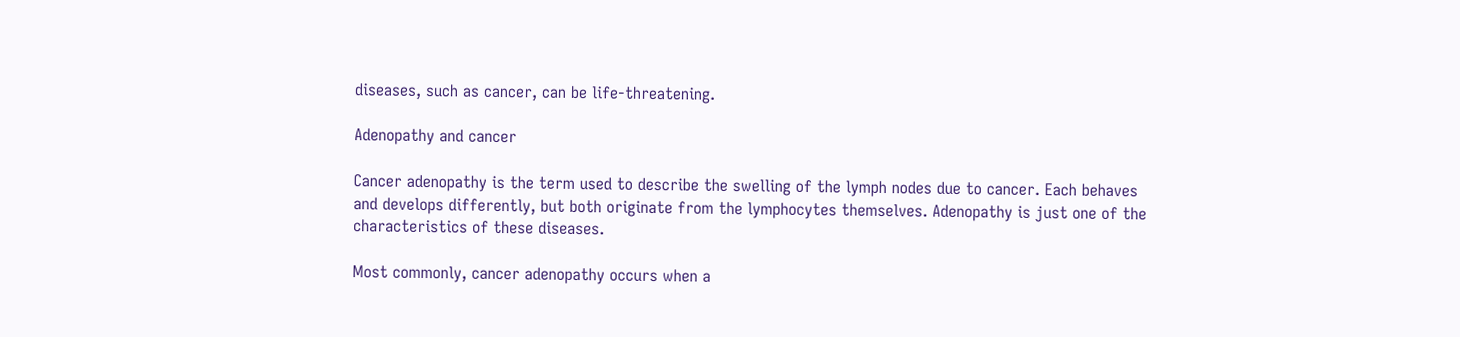diseases, such as cancer, can be life-threatening.

Adenopathy and cancer

Cancer adenopathy is the term used to describe the swelling of the lymph nodes due to cancer. Each behaves and develops differently, but both originate from the lymphocytes themselves. Adenopathy is just one of the characteristics of these diseases.

Most commonly, cancer adenopathy occurs when a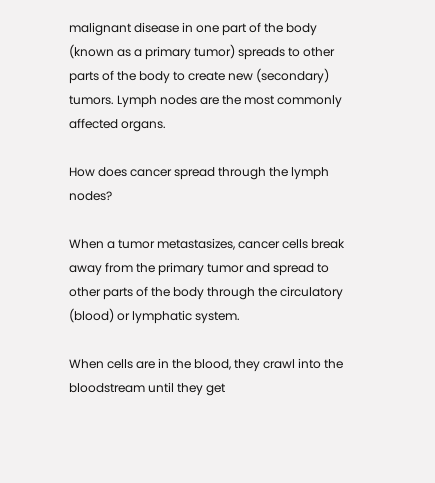malignant disease in one part of the body (known as a primary tumor) spreads to other parts of the body to create new (secondary) tumors. Lymph nodes are the most commonly affected organs.

How does cancer spread through the lymph nodes?

When a tumor metastasizes, cancer cells break away from the primary tumor and spread to other parts of the body through the circulatory (blood) or lymphatic system.

When cells are in the blood, they crawl into the bloodstream until they get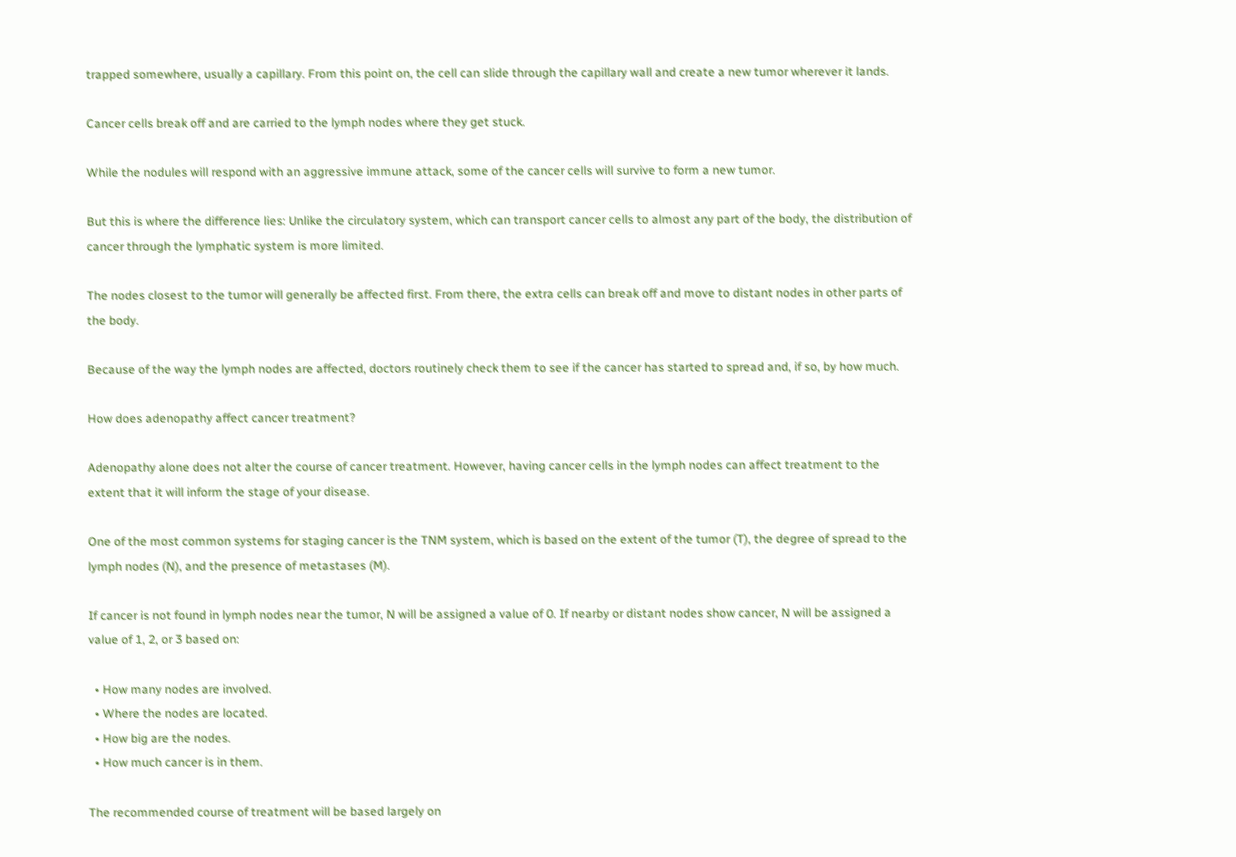trapped somewhere, usually a capillary. From this point on, the cell can slide through the capillary wall and create a new tumor wherever it lands.

Cancer cells break off and are carried to the lymph nodes where they get stuck.

While the nodules will respond with an aggressive immune attack, some of the cancer cells will survive to form a new tumor.

But this is where the difference lies: Unlike the circulatory system, which can transport cancer cells to almost any part of the body, the distribution of cancer through the lymphatic system is more limited.

The nodes closest to the tumor will generally be affected first. From there, the extra cells can break off and move to distant nodes in other parts of the body.

Because of the way the lymph nodes are affected, doctors routinely check them to see if the cancer has started to spread and, if so, by how much.

How does adenopathy affect cancer treatment?

Adenopathy alone does not alter the course of cancer treatment. However, having cancer cells in the lymph nodes can affect treatment to the extent that it will inform the stage of your disease.

One of the most common systems for staging cancer is the TNM system, which is based on the extent of the tumor (T), the degree of spread to the lymph nodes (N), and the presence of metastases (M).

If cancer is not found in lymph nodes near the tumor, N will be assigned a value of 0. If nearby or distant nodes show cancer, N will be assigned a value of 1, 2, or 3 based on:

  • How many nodes are involved.
  • Where the nodes are located.
  • How big are the nodes.
  • How much cancer is in them.

The recommended course of treatment will be based largely on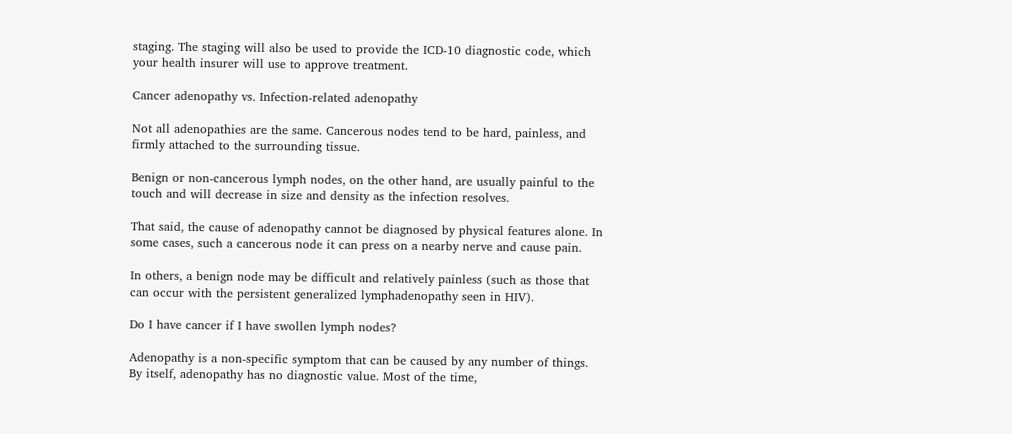staging. The staging will also be used to provide the ICD-10 diagnostic code, which your health insurer will use to approve treatment.

Cancer adenopathy vs. Infection-related adenopathy

Not all adenopathies are the same. Cancerous nodes tend to be hard, painless, and firmly attached to the surrounding tissue.

Benign or non-cancerous lymph nodes, on the other hand, are usually painful to the touch and will decrease in size and density as the infection resolves.

That said, the cause of adenopathy cannot be diagnosed by physical features alone. In some cases, such a cancerous node it can press on a nearby nerve and cause pain.

In others, a benign node may be difficult and relatively painless (such as those that can occur with the persistent generalized lymphadenopathy seen in HIV).

Do I have cancer if I have swollen lymph nodes?

Adenopathy is a non-specific symptom that can be caused by any number of things. By itself, adenopathy has no diagnostic value. Most of the time,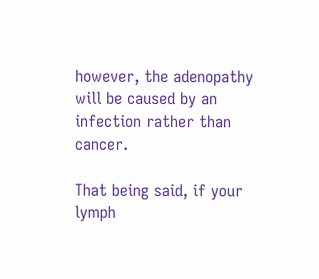however, the adenopathy will be caused by an infection rather than cancer.

That being said, if your lymph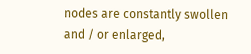nodes are constantly swollen and / or enlarged,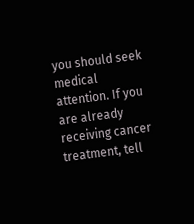you should seek medical attention. If you are already receiving cancer treatment, tell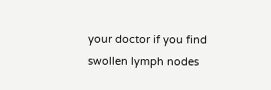your doctor if you find swollen lymph nodes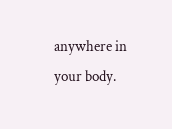anywhere in your body.